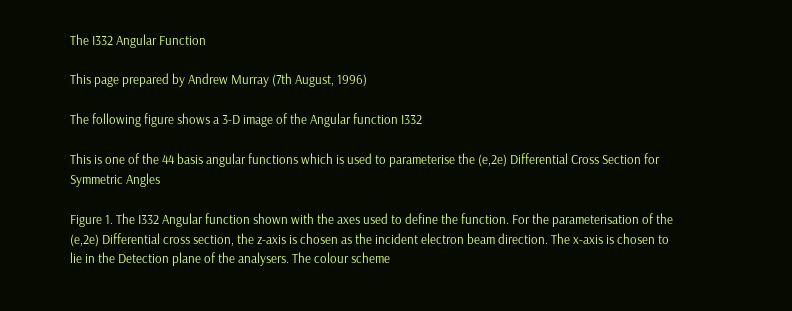The I332 Angular Function

This page prepared by Andrew Murray (7th August, 1996)

The following figure shows a 3-D image of the Angular function I332

This is one of the 44 basis angular functions which is used to parameterise the (e,2e) Differential Cross Section for Symmetric Angles

Figure 1. The I332 Angular function shown with the axes used to define the function. For the parameterisation of the (e,2e) Differential cross section, the z-axis is chosen as the incident electron beam direction. The x-axis is chosen to lie in the Detection plane of the analysers. The colour scheme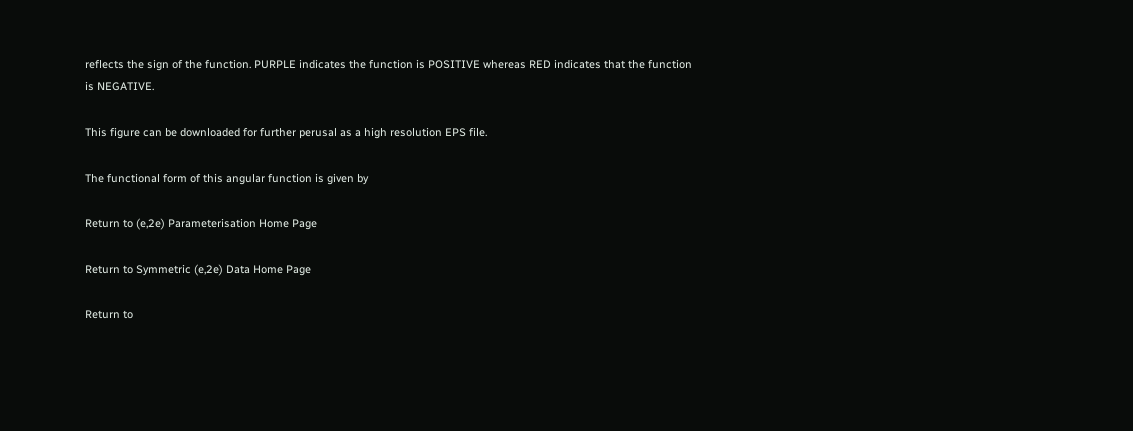reflects the sign of the function. PURPLE indicates the function is POSITIVE whereas RED indicates that the function is NEGATIVE.

This figure can be downloaded for further perusal as a high resolution EPS file.

The functional form of this angular function is given by

Return to (e,2e) Parameterisation Home Page

Return to Symmetric (e,2e) Data Home Page

Return to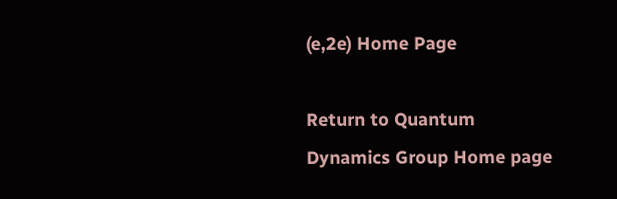(e,2e) Home Page

Return to Quantum Dynamics Group Home page